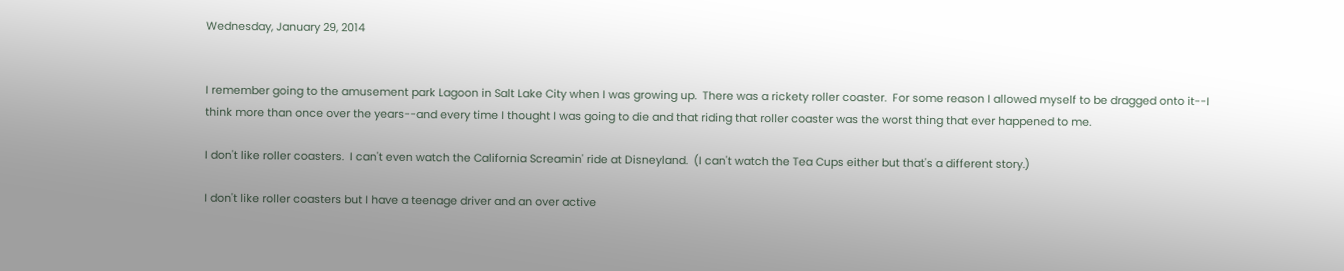Wednesday, January 29, 2014


I remember going to the amusement park Lagoon in Salt Lake City when I was growing up.  There was a rickety roller coaster.  For some reason I allowed myself to be dragged onto it--I think more than once over the years--and every time I thought I was going to die and that riding that roller coaster was the worst thing that ever happened to me.

I don't like roller coasters.  I can't even watch the California Screamin' ride at Disneyland.  (I can't watch the Tea Cups either but that's a different story.)

I don't like roller coasters but I have a teenage driver and an over active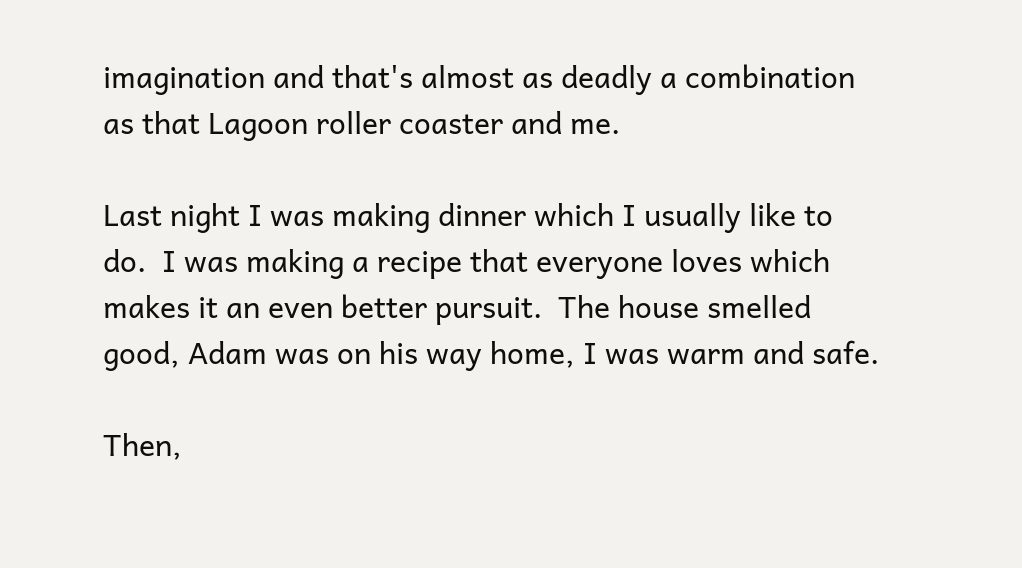imagination and that's almost as deadly a combination as that Lagoon roller coaster and me.

Last night I was making dinner which I usually like to do.  I was making a recipe that everyone loves which makes it an even better pursuit.  The house smelled good, Adam was on his way home, I was warm and safe.

Then,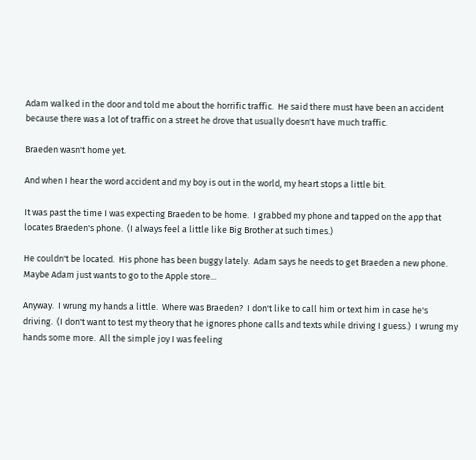Adam walked in the door and told me about the horrific traffic.  He said there must have been an accident because there was a lot of traffic on a street he drove that usually doesn't have much traffic.

Braeden wasn't home yet.

And when I hear the word accident and my boy is out in the world, my heart stops a little bit.

It was past the time I was expecting Braeden to be home.  I grabbed my phone and tapped on the app that locates Braeden's phone.  (I always feel a little like Big Brother at such times.)

He couldn't be located.  His phone has been buggy lately.  Adam says he needs to get Braeden a new phone.  Maybe Adam just wants to go to the Apple store...

Anyway.  I wrung my hands a little.  Where was Braeden?  I don't like to call him or text him in case he's driving.  (I don't want to test my theory that he ignores phone calls and texts while driving I guess.)  I wrung my hands some more.  All the simple joy I was feeling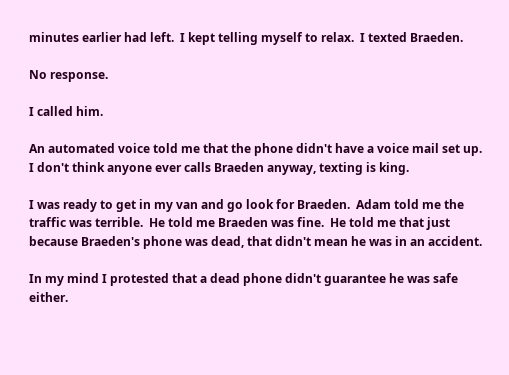minutes earlier had left.  I kept telling myself to relax.  I texted Braeden.

No response.

I called him.

An automated voice told me that the phone didn't have a voice mail set up.  I don't think anyone ever calls Braeden anyway, texting is king.

I was ready to get in my van and go look for Braeden.  Adam told me the traffic was terrible.  He told me Braeden was fine.  He told me that just because Braeden's phone was dead, that didn't mean he was in an accident.

In my mind I protested that a dead phone didn't guarantee he was safe either.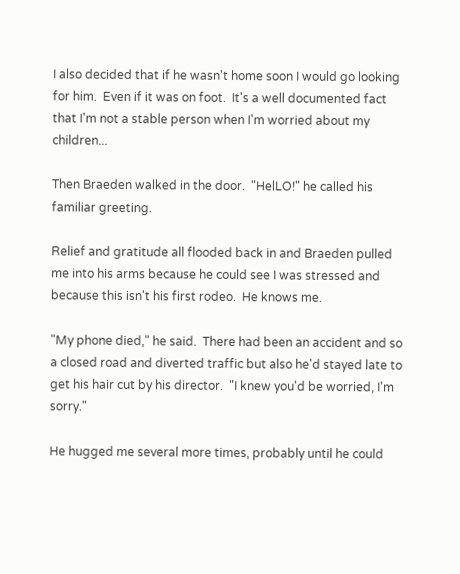I also decided that if he wasn't home soon I would go looking for him.  Even if it was on foot.  It's a well documented fact that I'm not a stable person when I'm worried about my children...

Then Braeden walked in the door.  "HelLO!" he called his familiar greeting.

Relief and gratitude all flooded back in and Braeden pulled me into his arms because he could see I was stressed and because this isn't his first rodeo.  He knows me.

"My phone died," he said.  There had been an accident and so a closed road and diverted traffic but also he'd stayed late to get his hair cut by his director.  "I knew you'd be worried, I'm sorry."

He hugged me several more times, probably until he could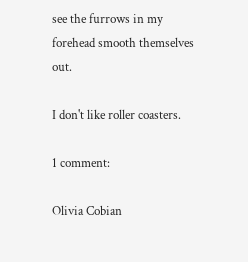see the furrows in my forehead smooth themselves out.

I don't like roller coasters.

1 comment:

Olivia Cobian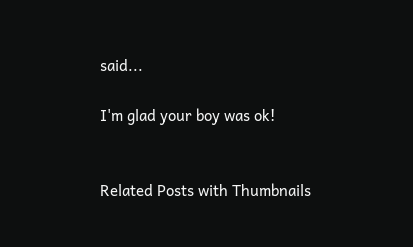said...

I'm glad your boy was ok!


Related Posts with Thumbnails